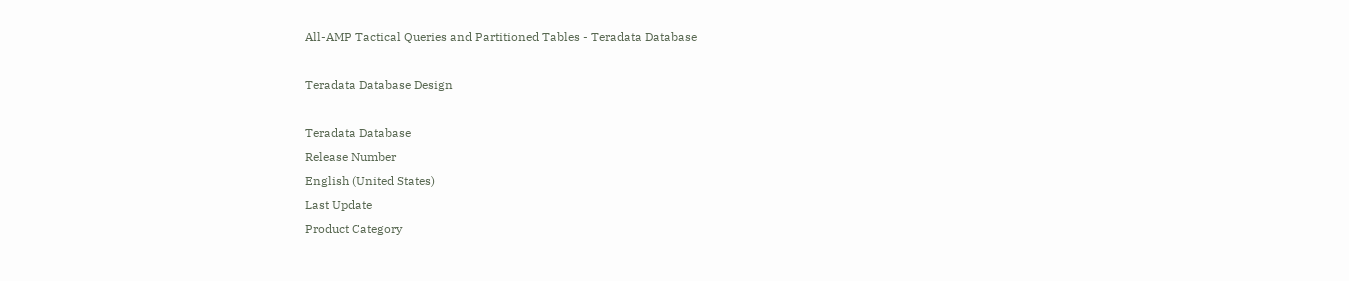All-AMP Tactical Queries and Partitioned Tables - Teradata Database

Teradata Database Design

Teradata Database
Release Number
English (United States)
Last Update
Product Category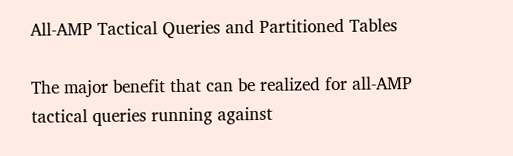All‑AMP Tactical Queries and Partitioned Tables

The major benefit that can be realized for all-AMP tactical queries running against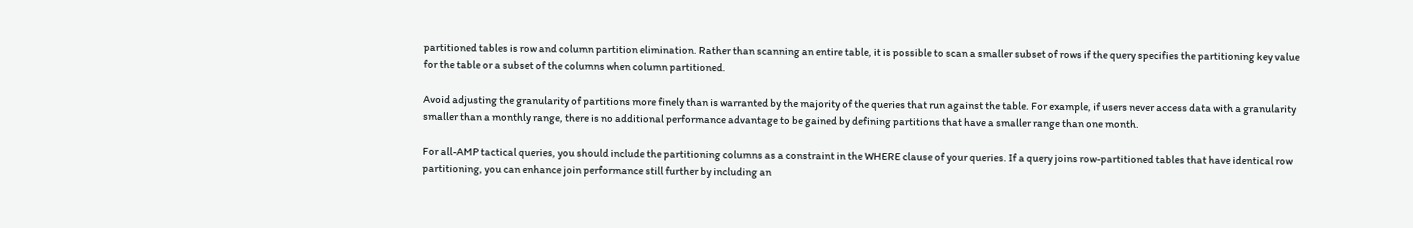partitioned tables is row and column partition elimination. Rather than scanning an entire table, it is possible to scan a smaller subset of rows if the query specifies the partitioning key value for the table or a subset of the columns when column partitioned.

Avoid adjusting the granularity of partitions more finely than is warranted by the majority of the queries that run against the table. For example, if users never access data with a granularity smaller than a monthly range, there is no additional performance advantage to be gained by defining partitions that have a smaller range than one month.

For all-AMP tactical queries, you should include the partitioning columns as a constraint in the WHERE clause of your queries. If a query joins row-partitioned tables that have identical row partitioning, you can enhance join performance still further by including an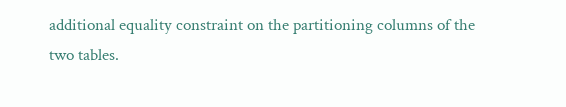additional equality constraint on the partitioning columns of the two tables.